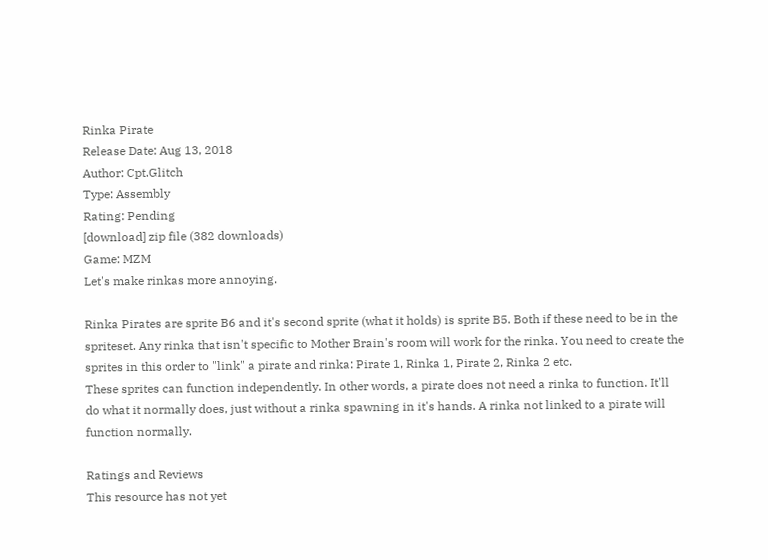Rinka Pirate
Release Date: Aug 13, 2018
Author: Cpt.Glitch
Type: Assembly
Rating: Pending
[download] zip file (382 downloads)
Game: MZM
Let's make rinkas more annoying.

Rinka Pirates are sprite B6 and it's second sprite (what it holds) is sprite B5. Both if these need to be in the
spriteset. Any rinka that isn't specific to Mother Brain's room will work for the rinka. You need to create the
sprites in this order to "link" a pirate and rinka: Pirate 1, Rinka 1, Pirate 2, Rinka 2 etc.
These sprites can function independently. In other words, a pirate does not need a rinka to function. It'll
do what it normally does, just without a rinka spawning in it's hands. A rinka not linked to a pirate will
function normally.

Ratings and Reviews
This resource has not yet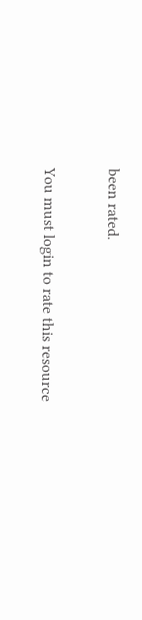been rated.

You must login to rate this resource